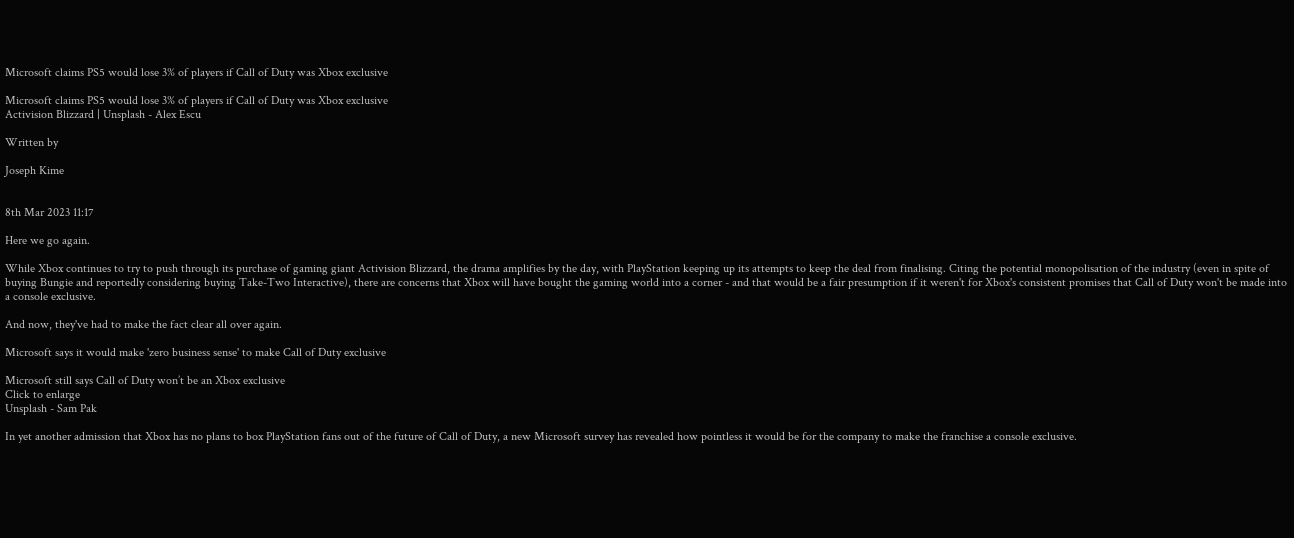Microsoft claims PS5 would lose 3% of players if Call of Duty was Xbox exclusive

Microsoft claims PS5 would lose 3% of players if Call of Duty was Xbox exclusive
Activision Blizzard | Unsplash - Alex Escu

Written by

Joseph Kime


8th Mar 2023 11:17

Here we go again.

While Xbox continues to try to push through its purchase of gaming giant Activision Blizzard, the drama amplifies by the day, with PlayStation keeping up its attempts to keep the deal from finalising. Citing the potential monopolisation of the industry (even in spite of buying Bungie and reportedly considering buying Take-Two Interactive), there are concerns that Xbox will have bought the gaming world into a corner - and that would be a fair presumption if it weren't for Xbox's consistent promises that Call of Duty won't be made into a console exclusive.

And now, they've had to make the fact clear all over again.

Microsoft says it would make 'zero business sense' to make Call of Duty exclusive

Microsoft still says Call of Duty won’t be an Xbox exclusive
Click to enlarge
Unsplash - Sam Pak

In yet another admission that Xbox has no plans to box PlayStation fans out of the future of Call of Duty, a new Microsoft survey has revealed how pointless it would be for the company to make the franchise a console exclusive.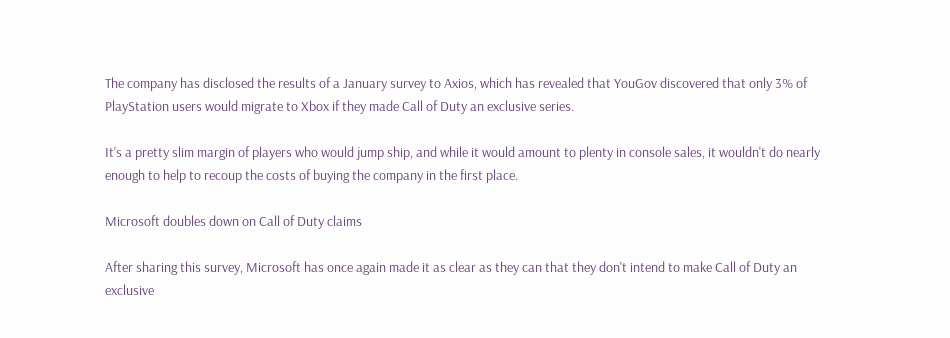The company has disclosed the results of a January survey to Axios, which has revealed that YouGov discovered that only 3% of PlayStation users would migrate to Xbox if they made Call of Duty an exclusive series.

It's a pretty slim margin of players who would jump ship, and while it would amount to plenty in console sales, it wouldn't do nearly enough to help to recoup the costs of buying the company in the first place.

Microsoft doubles down on Call of Duty claims

After sharing this survey, Microsoft has once again made it as clear as they can that they don't intend to make Call of Duty an exclusive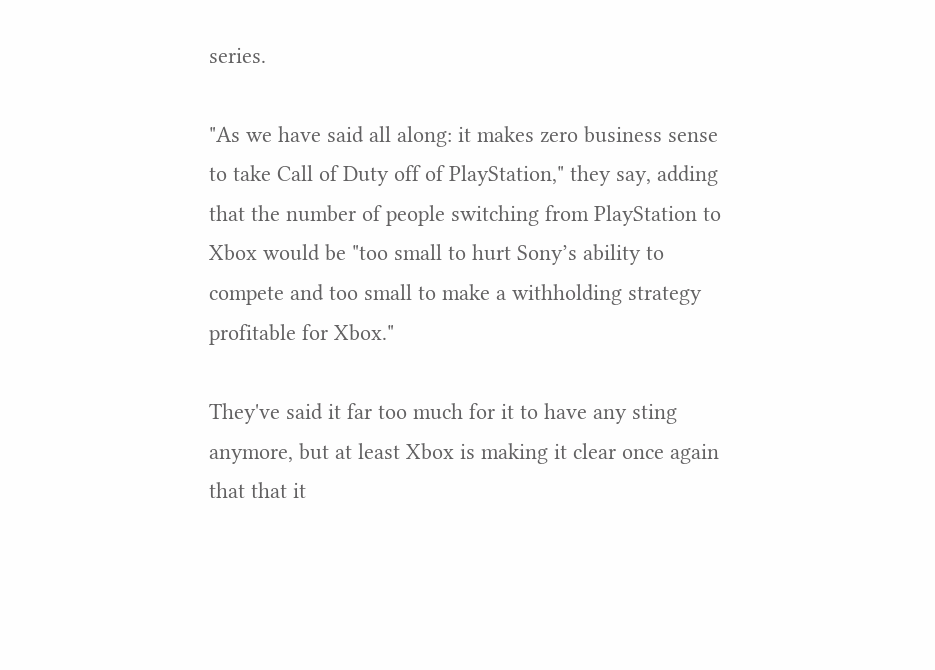series.

"As we have said all along: it makes zero business sense to take Call of Duty off of PlayStation," they say, adding that the number of people switching from PlayStation to Xbox would be "too small to hurt Sony’s ability to compete and too small to make a withholding strategy profitable for Xbox."

They've said it far too much for it to have any sting anymore, but at least Xbox is making it clear once again that that it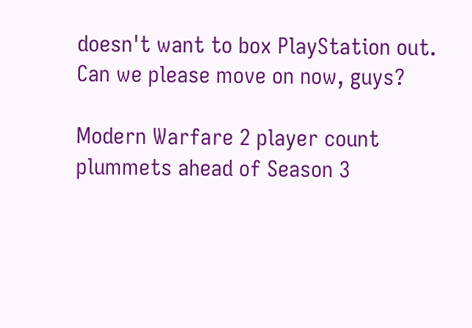doesn't want to box PlayStation out. Can we please move on now, guys?

Modern Warfare 2 player count plummets ahead of Season 3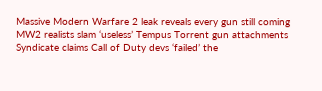Massive Modern Warfare 2 leak reveals every gun still coming
MW2 realists slam ‘useless’ Tempus Torrent gun attachments
Syndicate claims Call of Duty devs ‘failed’ the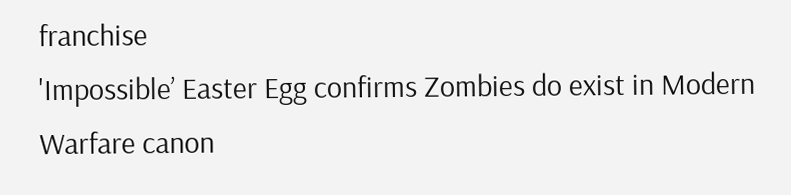franchise
'Impossible’ Easter Egg confirms Zombies do exist in Modern Warfare canon